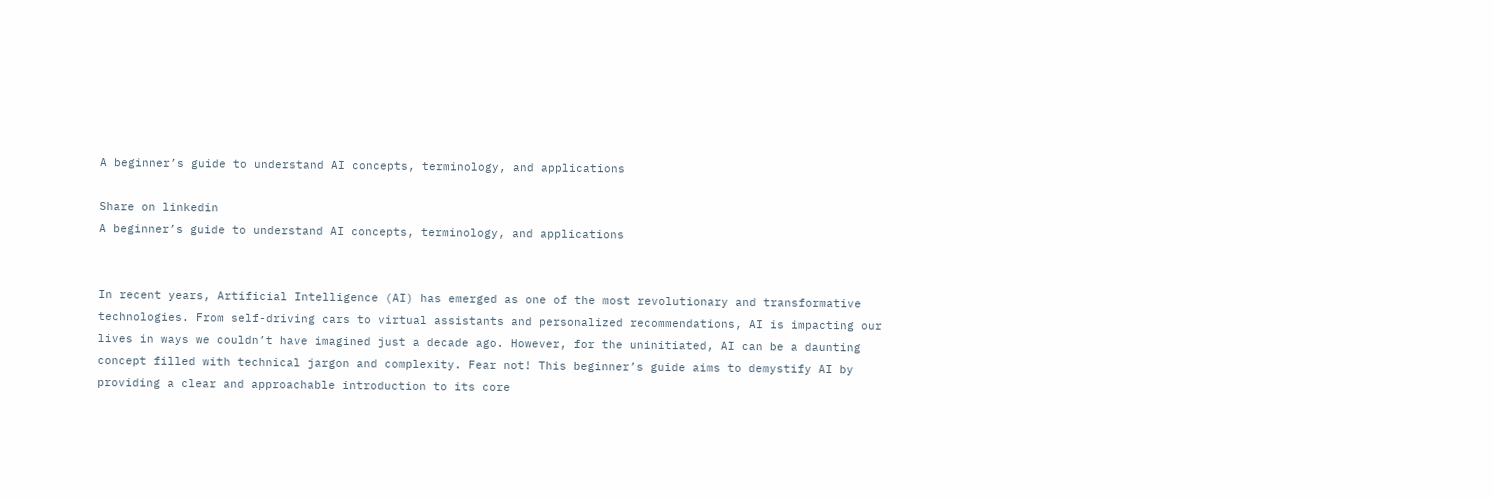A beginner’s guide to understand AI concepts, terminology, and applications

Share on linkedin
A beginner’s guide to understand AI concepts, terminology, and applications


In recent years, Artificial Intelligence (AI) has emerged as one of the most revolutionary and transformative technologies. From self-driving cars to virtual assistants and personalized recommendations, AI is impacting our lives in ways we couldn’t have imagined just a decade ago. However, for the uninitiated, AI can be a daunting concept filled with technical jargon and complexity. Fear not! This beginner’s guide aims to demystify AI by providing a clear and approachable introduction to its core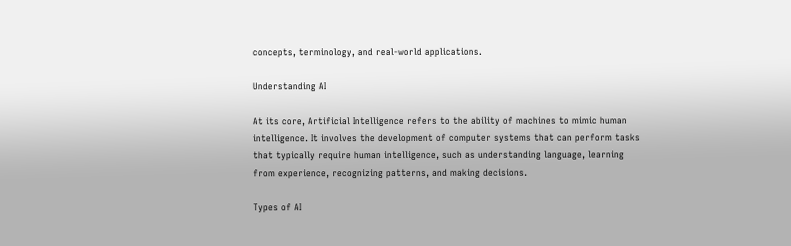concepts, terminology, and real-world applications.

Understanding AI

At its core, Artificial Intelligence refers to the ability of machines to mimic human intelligence. It involves the development of computer systems that can perform tasks that typically require human intelligence, such as understanding language, learning from experience, recognizing patterns, and making decisions.

Types of AI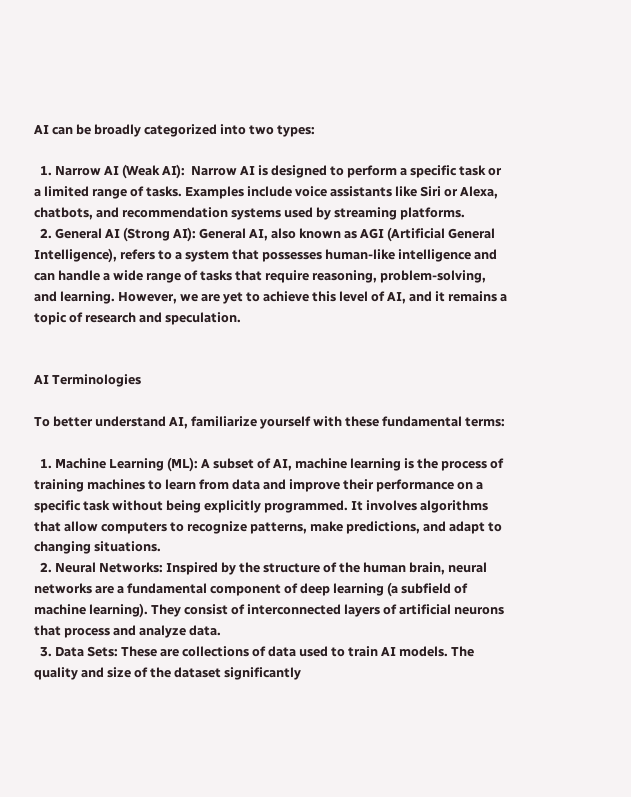AI can be broadly categorized into two types:

  1. Narrow AI (Weak AI):  Narrow AI is designed to perform a specific task or a limited range of tasks. Examples include voice assistants like Siri or Alexa, chatbots, and recommendation systems used by streaming platforms.
  2. General AI (Strong AI): General AI, also known as AGI (Artificial General Intelligence), refers to a system that possesses human-like intelligence and can handle a wide range of tasks that require reasoning, problem-solving, and learning. However, we are yet to achieve this level of AI, and it remains a topic of research and speculation.


AI Terminologies

To better understand AI, familiarize yourself with these fundamental terms:

  1. Machine Learning (ML): A subset of AI, machine learning is the process of training machines to learn from data and improve their performance on a specific task without being explicitly programmed. It involves algorithms that allow computers to recognize patterns, make predictions, and adapt to changing situations.
  2. Neural Networks: Inspired by the structure of the human brain, neural networks are a fundamental component of deep learning (a subfield of machine learning). They consist of interconnected layers of artificial neurons that process and analyze data.
  3. Data Sets: These are collections of data used to train AI models. The quality and size of the dataset significantly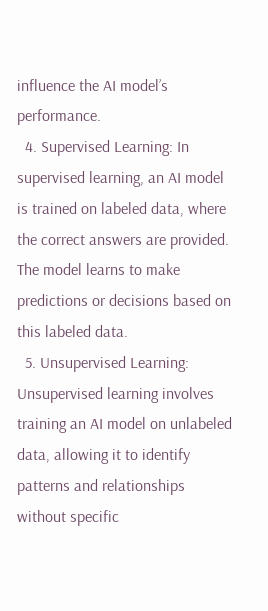influence the AI model’s performance.
  4. Supervised Learning: In supervised learning, an AI model is trained on labeled data, where the correct answers are provided. The model learns to make predictions or decisions based on this labeled data.
  5. Unsupervised Learning: Unsupervised learning involves training an AI model on unlabeled data, allowing it to identify patterns and relationships without specific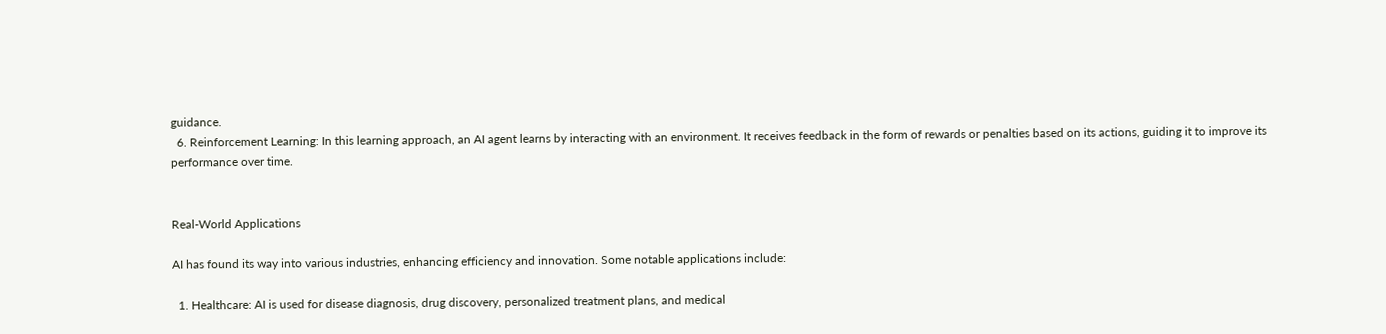guidance.
  6. Reinforcement Learning: In this learning approach, an AI agent learns by interacting with an environment. It receives feedback in the form of rewards or penalties based on its actions, guiding it to improve its performance over time.


Real-World Applications

AI has found its way into various industries, enhancing efficiency and innovation. Some notable applications include:

  1. Healthcare: AI is used for disease diagnosis, drug discovery, personalized treatment plans, and medical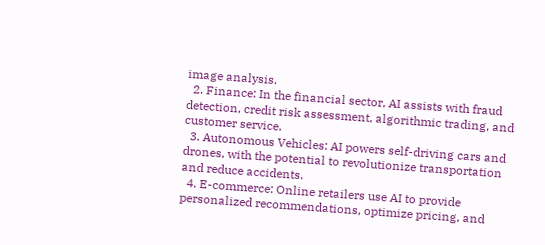image analysis.
  2. Finance: In the financial sector, AI assists with fraud detection, credit risk assessment, algorithmic trading, and customer service.
  3. Autonomous Vehicles: AI powers self-driving cars and drones, with the potential to revolutionize transportation and reduce accidents.
  4. E-commerce: Online retailers use AI to provide personalized recommendations, optimize pricing, and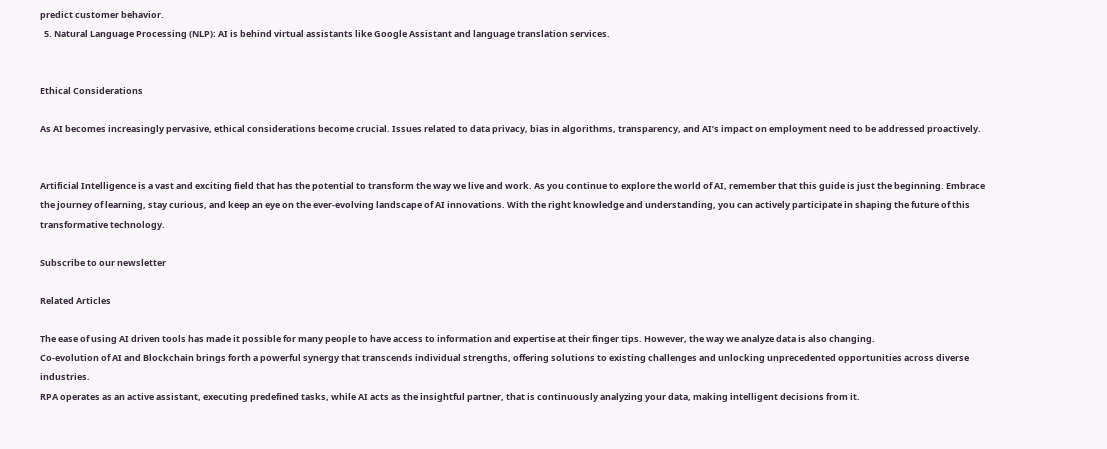predict customer behavior.
  5. Natural Language Processing (NLP): AI is behind virtual assistants like Google Assistant and language translation services.


Ethical Considerations

As AI becomes increasingly pervasive, ethical considerations become crucial. Issues related to data privacy, bias in algorithms, transparency, and AI’s impact on employment need to be addressed proactively.


Artificial Intelligence is a vast and exciting field that has the potential to transform the way we live and work. As you continue to explore the world of AI, remember that this guide is just the beginning. Embrace the journey of learning, stay curious, and keep an eye on the ever-evolving landscape of AI innovations. With the right knowledge and understanding, you can actively participate in shaping the future of this transformative technology.

Subscribe to our newsletter

Related Articles

The ease of using AI driven tools has made it possible for many people to have access to information and expertise at their finger tips. However, the way we analyze data is also changing.
Co-evolution of AI and Blockchain brings forth a powerful synergy that transcends individual strengths, offering solutions to existing challenges and unlocking unprecedented opportunities across diverse industries.
RPA operates as an active assistant, executing predefined tasks, while AI acts as the insightful partner, that is continuously analyzing your data, making intelligent decisions from it.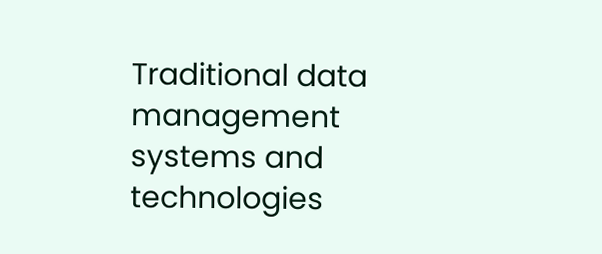Traditional data management systems and technologies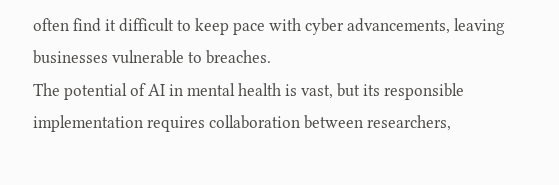often find it difficult to keep pace with cyber advancements, leaving businesses vulnerable to breaches.
The potential of AI in mental health is vast, but its responsible implementation requires collaboration between researchers,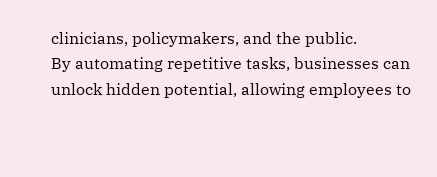clinicians, policymakers, and the public.
By automating repetitive tasks, businesses can unlock hidden potential, allowing employees to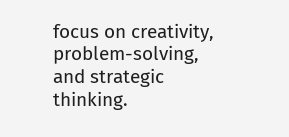focus on creativity, problem-solving, and strategic thinking.